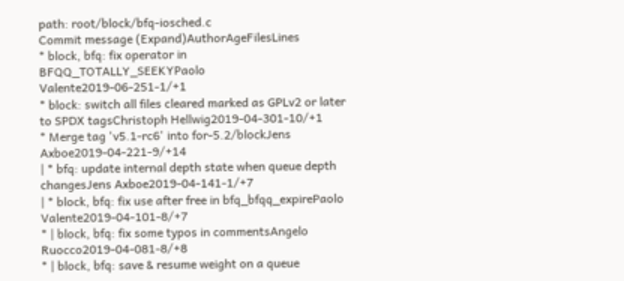path: root/block/bfq-iosched.c
Commit message (Expand)AuthorAgeFilesLines
* block, bfq: fix operator in BFQQ_TOTALLY_SEEKYPaolo Valente2019-06-251-1/+1
* block: switch all files cleared marked as GPLv2 or later to SPDX tagsChristoph Hellwig2019-04-301-10/+1
* Merge tag 'v5.1-rc6' into for-5.2/blockJens Axboe2019-04-221-9/+14
| * bfq: update internal depth state when queue depth changesJens Axboe2019-04-141-1/+7
| * block, bfq: fix use after free in bfq_bfqq_expirePaolo Valente2019-04-101-8/+7
* | block, bfq: fix some typos in commentsAngelo Ruocco2019-04-081-8/+8
* | block, bfq: save & resume weight on a queue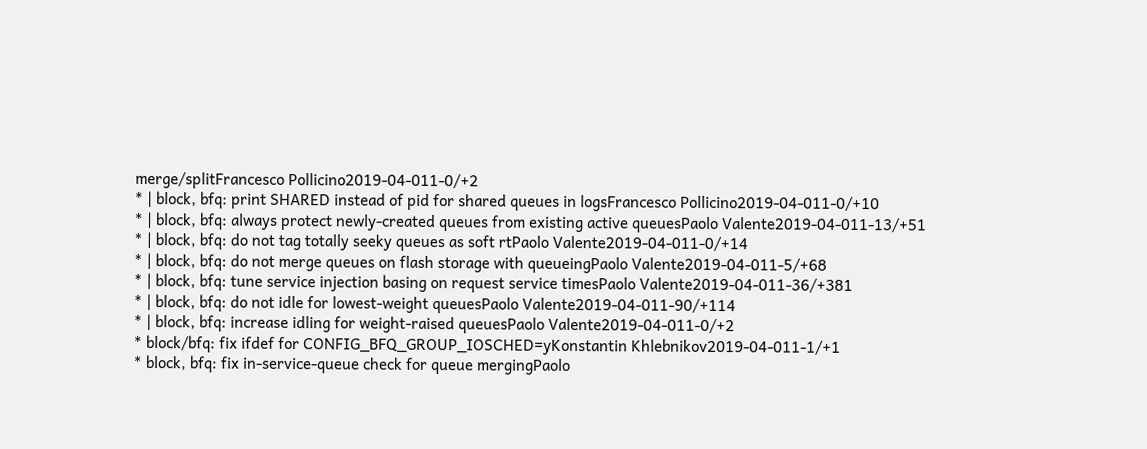merge/splitFrancesco Pollicino2019-04-011-0/+2
* | block, bfq: print SHARED instead of pid for shared queues in logsFrancesco Pollicino2019-04-011-0/+10
* | block, bfq: always protect newly-created queues from existing active queuesPaolo Valente2019-04-011-13/+51
* | block, bfq: do not tag totally seeky queues as soft rtPaolo Valente2019-04-011-0/+14
* | block, bfq: do not merge queues on flash storage with queueingPaolo Valente2019-04-011-5/+68
* | block, bfq: tune service injection basing on request service timesPaolo Valente2019-04-011-36/+381
* | block, bfq: do not idle for lowest-weight queuesPaolo Valente2019-04-011-90/+114
* | block, bfq: increase idling for weight-raised queuesPaolo Valente2019-04-011-0/+2
* block/bfq: fix ifdef for CONFIG_BFQ_GROUP_IOSCHED=yKonstantin Khlebnikov2019-04-011-1/+1
* block, bfq: fix in-service-queue check for queue mergingPaolo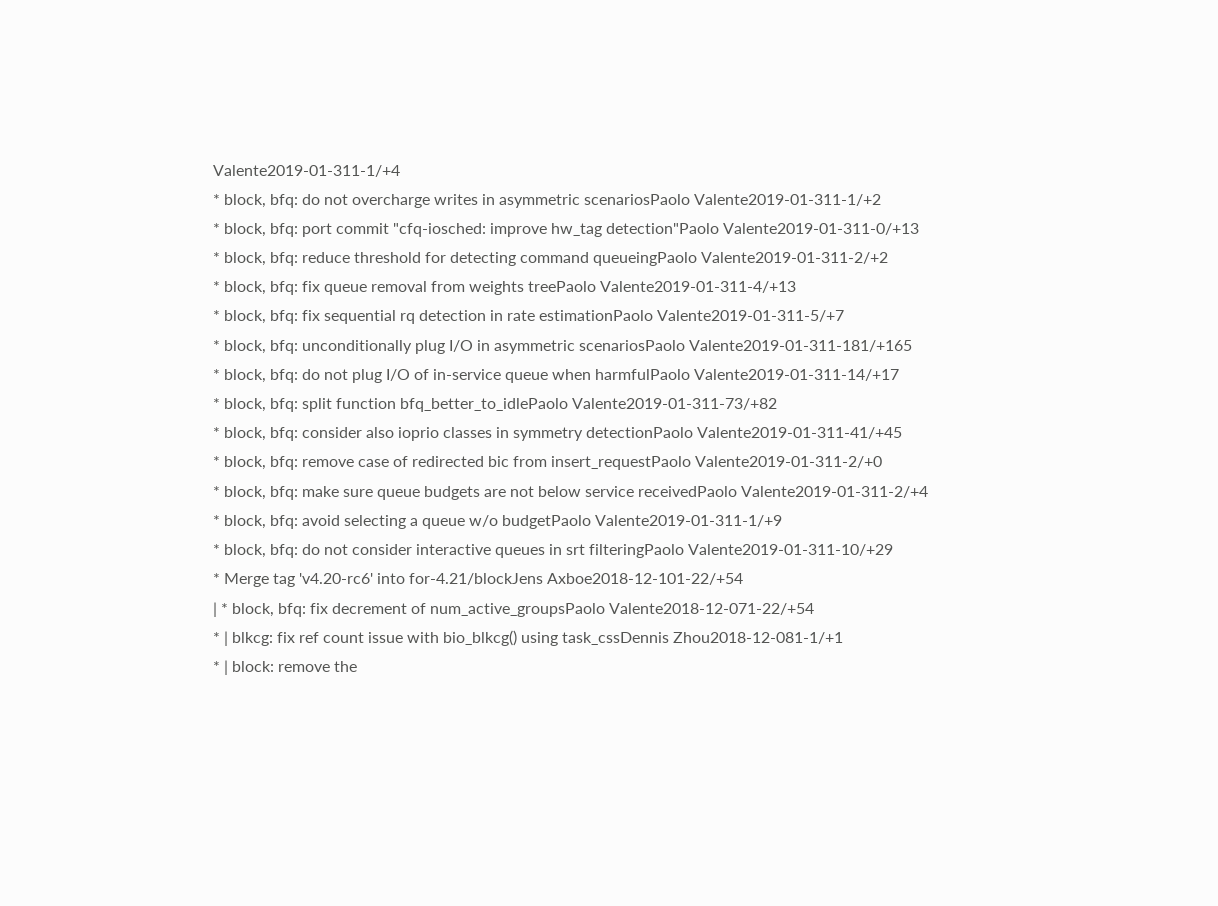Valente2019-01-311-1/+4
* block, bfq: do not overcharge writes in asymmetric scenariosPaolo Valente2019-01-311-1/+2
* block, bfq: port commit "cfq-iosched: improve hw_tag detection"Paolo Valente2019-01-311-0/+13
* block, bfq: reduce threshold for detecting command queueingPaolo Valente2019-01-311-2/+2
* block, bfq: fix queue removal from weights treePaolo Valente2019-01-311-4/+13
* block, bfq: fix sequential rq detection in rate estimationPaolo Valente2019-01-311-5/+7
* block, bfq: unconditionally plug I/O in asymmetric scenariosPaolo Valente2019-01-311-181/+165
* block, bfq: do not plug I/O of in-service queue when harmfulPaolo Valente2019-01-311-14/+17
* block, bfq: split function bfq_better_to_idlePaolo Valente2019-01-311-73/+82
* block, bfq: consider also ioprio classes in symmetry detectionPaolo Valente2019-01-311-41/+45
* block, bfq: remove case of redirected bic from insert_requestPaolo Valente2019-01-311-2/+0
* block, bfq: make sure queue budgets are not below service receivedPaolo Valente2019-01-311-2/+4
* block, bfq: avoid selecting a queue w/o budgetPaolo Valente2019-01-311-1/+9
* block, bfq: do not consider interactive queues in srt filteringPaolo Valente2019-01-311-10/+29
* Merge tag 'v4.20-rc6' into for-4.21/blockJens Axboe2018-12-101-22/+54
| * block, bfq: fix decrement of num_active_groupsPaolo Valente2018-12-071-22/+54
* | blkcg: fix ref count issue with bio_blkcg() using task_cssDennis Zhou2018-12-081-1/+1
* | block: remove the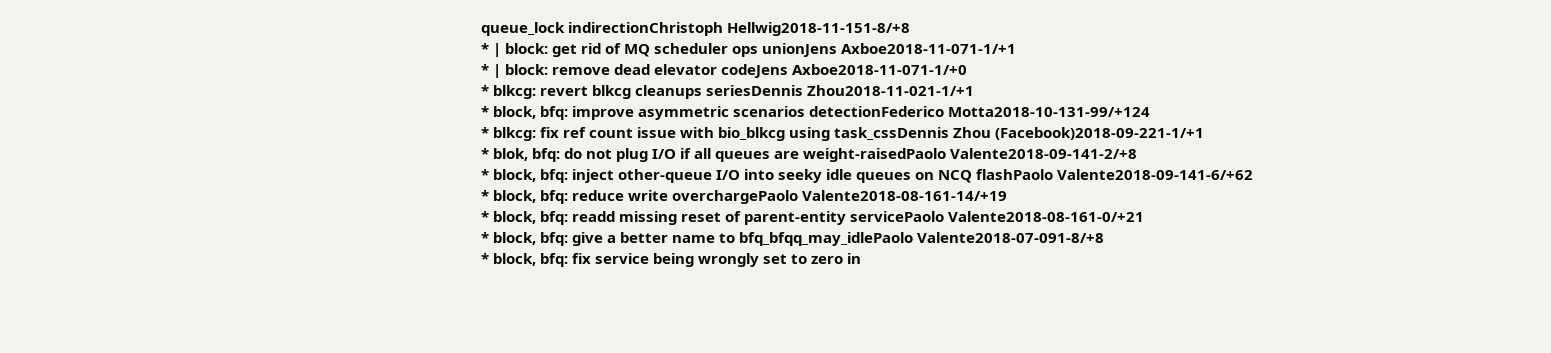queue_lock indirectionChristoph Hellwig2018-11-151-8/+8
* | block: get rid of MQ scheduler ops unionJens Axboe2018-11-071-1/+1
* | block: remove dead elevator codeJens Axboe2018-11-071-1/+0
* blkcg: revert blkcg cleanups seriesDennis Zhou2018-11-021-1/+1
* block, bfq: improve asymmetric scenarios detectionFederico Motta2018-10-131-99/+124
* blkcg: fix ref count issue with bio_blkcg using task_cssDennis Zhou (Facebook)2018-09-221-1/+1
* blok, bfq: do not plug I/O if all queues are weight-raisedPaolo Valente2018-09-141-2/+8
* block, bfq: inject other-queue I/O into seeky idle queues on NCQ flashPaolo Valente2018-09-141-6/+62
* block, bfq: reduce write overchargePaolo Valente2018-08-161-14/+19
* block, bfq: readd missing reset of parent-entity servicePaolo Valente2018-08-161-0/+21
* block, bfq: give a better name to bfq_bfqq_may_idlePaolo Valente2018-07-091-8/+8
* block, bfq: fix service being wrongly set to zero in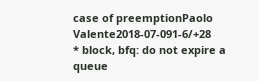case of preemptionPaolo Valente2018-07-091-6/+28
* block, bfq: do not expire a queue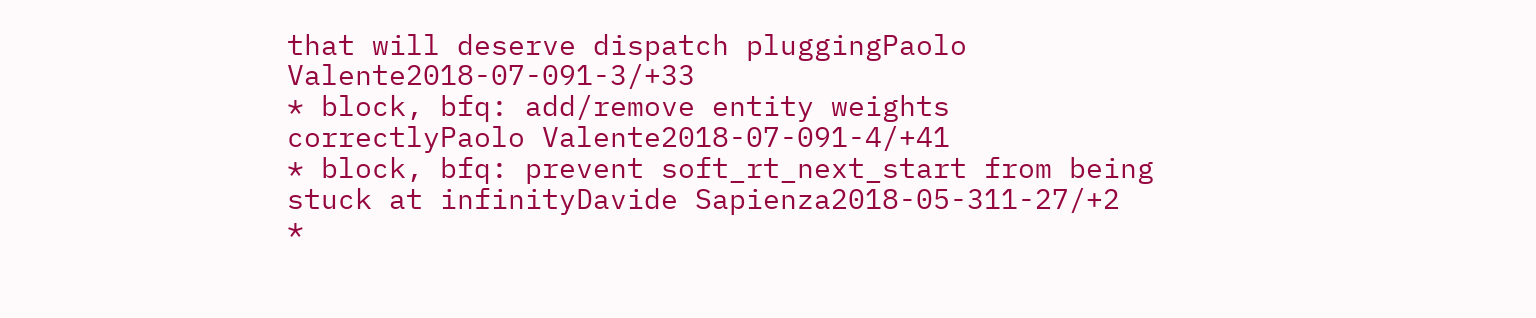that will deserve dispatch pluggingPaolo Valente2018-07-091-3/+33
* block, bfq: add/remove entity weights correctlyPaolo Valente2018-07-091-4/+41
* block, bfq: prevent soft_rt_next_start from being stuck at infinityDavide Sapienza2018-05-311-27/+2
*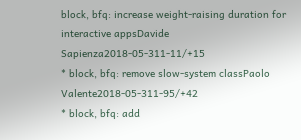block, bfq: increase weight-raising duration for interactive appsDavide Sapienza2018-05-311-11/+15
* block, bfq: remove slow-system classPaolo Valente2018-05-311-95/+42
* block, bfq: add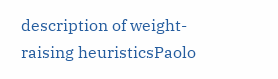description of weight-raising heuristicsPaolo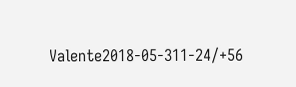Valente2018-05-311-24/+56